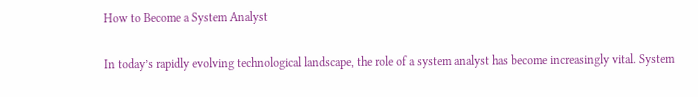How to Become a System Analyst

In today’s rapidly evolving technological landscape, the role of a system analyst has become increasingly vital. System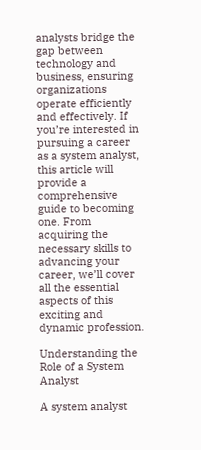analysts bridge the gap between technology and business, ensuring organizations operate efficiently and effectively. If you’re interested in pursuing a career as a system analyst, this article will provide a comprehensive guide to becoming one. From acquiring the necessary skills to advancing your career, we’ll cover all the essential aspects of this exciting and dynamic profession.

Understanding the Role of a System Analyst

A system analyst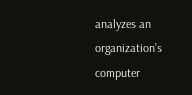analyzes an organization’s computer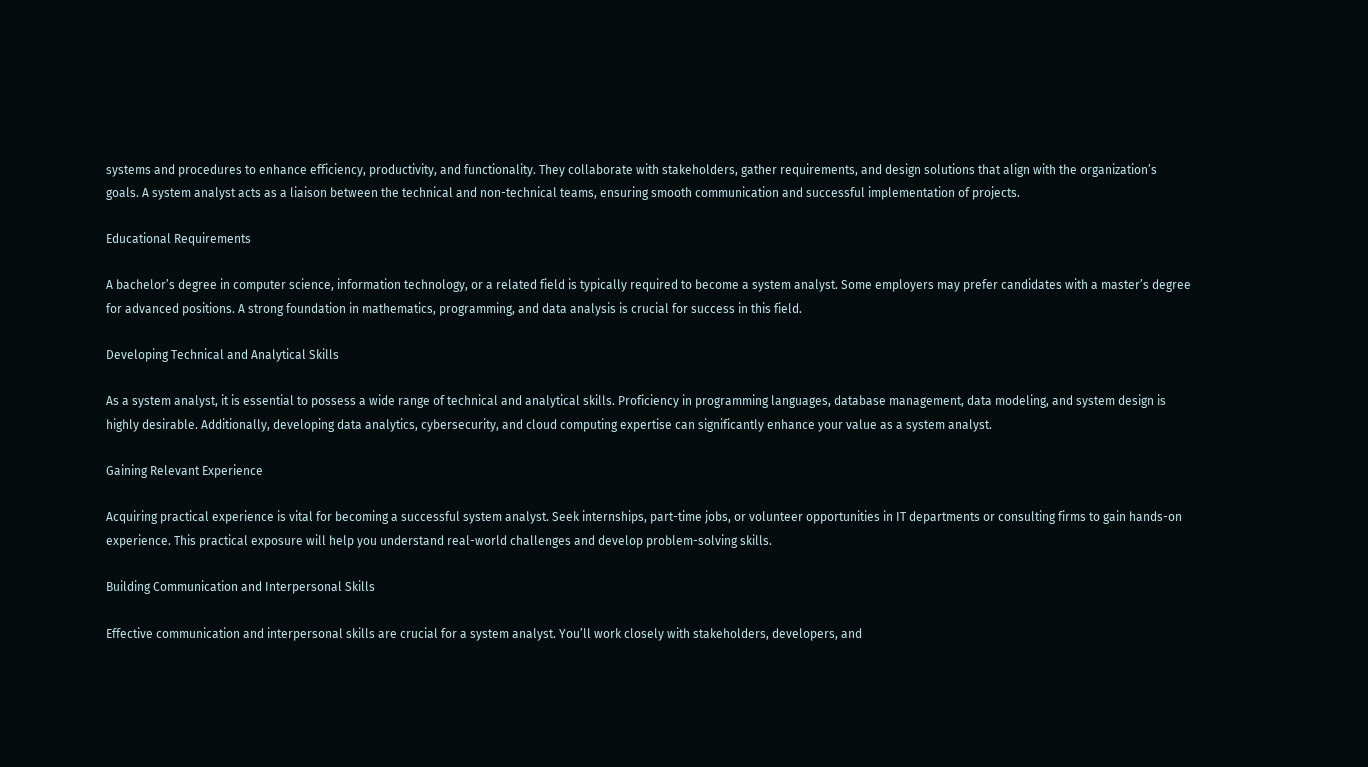systems and procedures to enhance efficiency, productivity, and functionality. They collaborate with stakeholders, gather requirements, and design solutions that align with the organization’s goals. A system analyst acts as a liaison between the technical and non-technical teams, ensuring smooth communication and successful implementation of projects.

Educational Requirements

A bachelor’s degree in computer science, information technology, or a related field is typically required to become a system analyst. Some employers may prefer candidates with a master’s degree for advanced positions. A strong foundation in mathematics, programming, and data analysis is crucial for success in this field.

Developing Technical and Analytical Skills

As a system analyst, it is essential to possess a wide range of technical and analytical skills. Proficiency in programming languages, database management, data modeling, and system design is highly desirable. Additionally, developing data analytics, cybersecurity, and cloud computing expertise can significantly enhance your value as a system analyst.

Gaining Relevant Experience

Acquiring practical experience is vital for becoming a successful system analyst. Seek internships, part-time jobs, or volunteer opportunities in IT departments or consulting firms to gain hands-on experience. This practical exposure will help you understand real-world challenges and develop problem-solving skills.

Building Communication and Interpersonal Skills

Effective communication and interpersonal skills are crucial for a system analyst. You’ll work closely with stakeholders, developers, and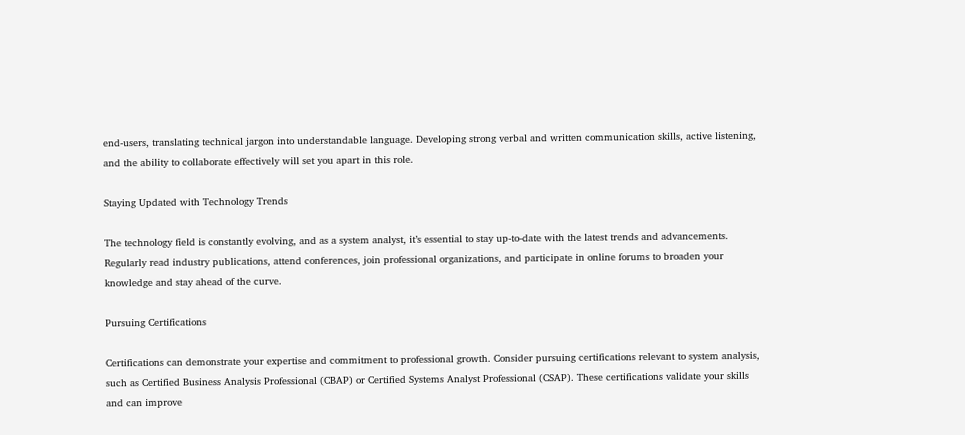end-users, translating technical jargon into understandable language. Developing strong verbal and written communication skills, active listening, and the ability to collaborate effectively will set you apart in this role.

Staying Updated with Technology Trends

The technology field is constantly evolving, and as a system analyst, it’s essential to stay up-to-date with the latest trends and advancements. Regularly read industry publications, attend conferences, join professional organizations, and participate in online forums to broaden your knowledge and stay ahead of the curve.

Pursuing Certifications

Certifications can demonstrate your expertise and commitment to professional growth. Consider pursuing certifications relevant to system analysis, such as Certified Business Analysis Professional (CBAP) or Certified Systems Analyst Professional (CSAP). These certifications validate your skills and can improve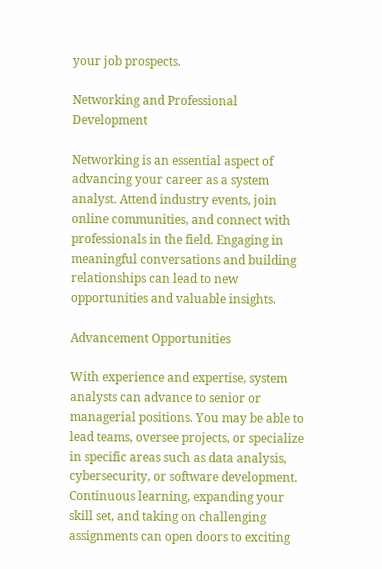your job prospects.

Networking and Professional Development

Networking is an essential aspect of advancing your career as a system analyst. Attend industry events, join online communities, and connect with professionals in the field. Engaging in meaningful conversations and building relationships can lead to new opportunities and valuable insights.

Advancement Opportunities

With experience and expertise, system analysts can advance to senior or managerial positions. You may be able to lead teams, oversee projects, or specialize in specific areas such as data analysis, cybersecurity, or software development. Continuous learning, expanding your skill set, and taking on challenging assignments can open doors to exciting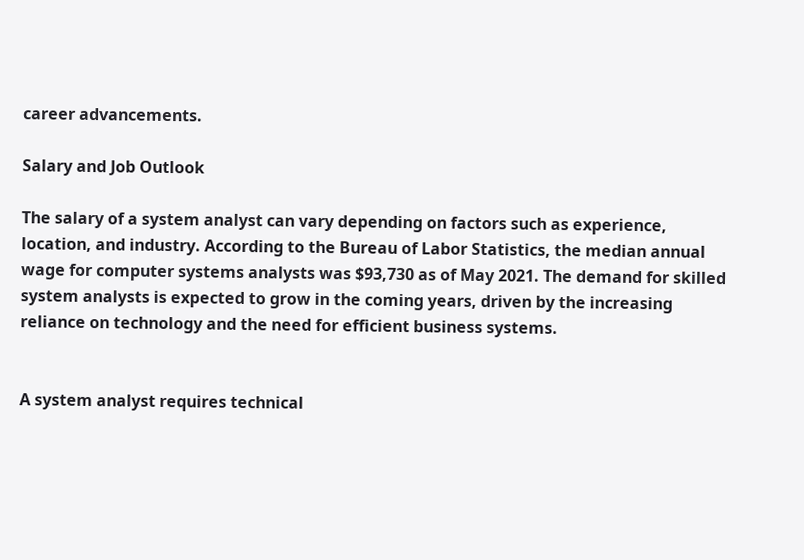career advancements.

Salary and Job Outlook

The salary of a system analyst can vary depending on factors such as experience, location, and industry. According to the Bureau of Labor Statistics, the median annual wage for computer systems analysts was $93,730 as of May 2021. The demand for skilled system analysts is expected to grow in the coming years, driven by the increasing reliance on technology and the need for efficient business systems.


A system analyst requires technical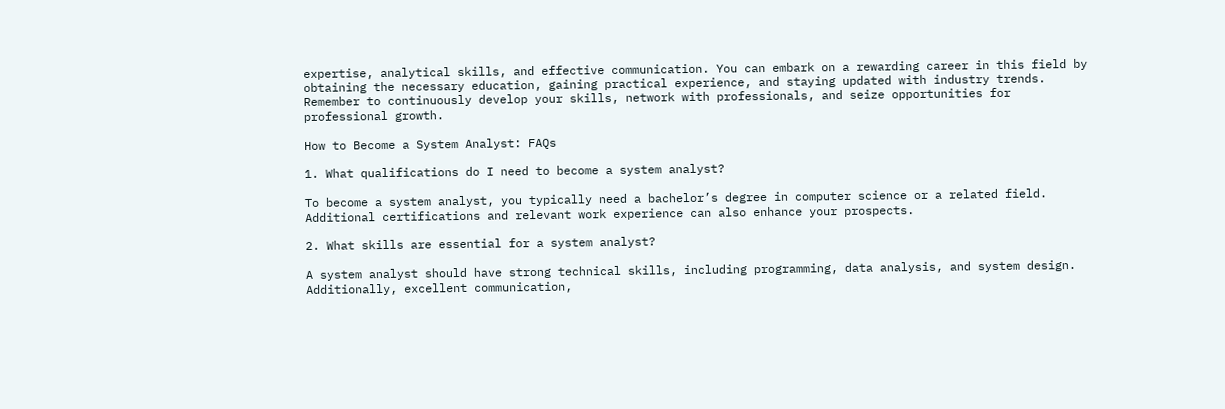expertise, analytical skills, and effective communication. You can embark on a rewarding career in this field by obtaining the necessary education, gaining practical experience, and staying updated with industry trends. Remember to continuously develop your skills, network with professionals, and seize opportunities for professional growth.

How to Become a System Analyst: FAQs

1. What qualifications do I need to become a system analyst?

To become a system analyst, you typically need a bachelor’s degree in computer science or a related field. Additional certifications and relevant work experience can also enhance your prospects.

2. What skills are essential for a system analyst?

A system analyst should have strong technical skills, including programming, data analysis, and system design. Additionally, excellent communication,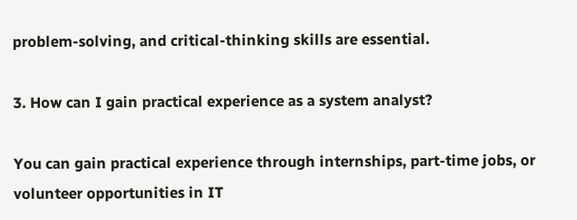problem-solving, and critical-thinking skills are essential.

3. How can I gain practical experience as a system analyst?

You can gain practical experience through internships, part-time jobs, or volunteer opportunities in IT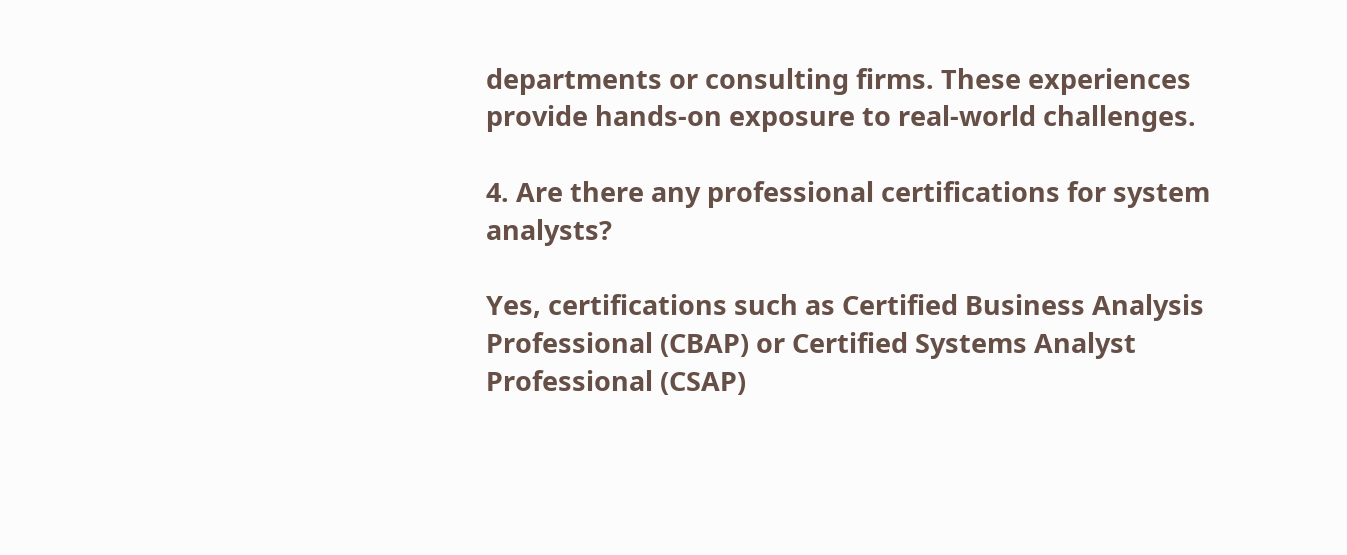departments or consulting firms. These experiences provide hands-on exposure to real-world challenges.

4. Are there any professional certifications for system analysts?

Yes, certifications such as Certified Business Analysis Professional (CBAP) or Certified Systems Analyst Professional (CSAP)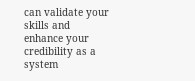can validate your skills and enhance your credibility as a system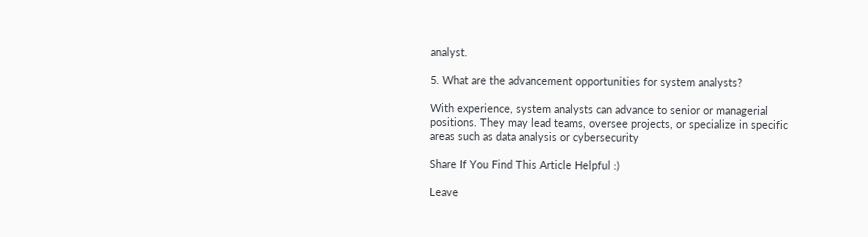analyst.

5. What are the advancement opportunities for system analysts?

With experience, system analysts can advance to senior or managerial positions. They may lead teams, oversee projects, or specialize in specific areas such as data analysis or cybersecurity

Share If You Find This Article Helpful :)

Leave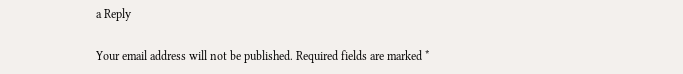a Reply

Your email address will not be published. Required fields are marked *